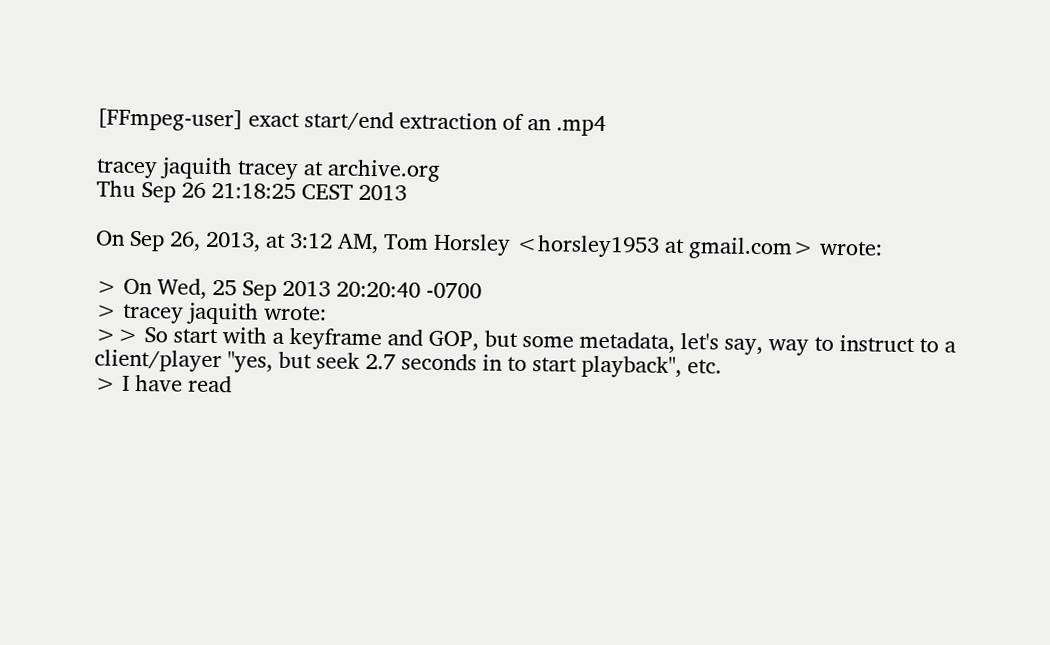[FFmpeg-user] exact start/end extraction of an .mp4

tracey jaquith tracey at archive.org
Thu Sep 26 21:18:25 CEST 2013

On Sep 26, 2013, at 3:12 AM, Tom Horsley <horsley1953 at gmail.com> wrote:

> On Wed, 25 Sep 2013 20:20:40 -0700
> tracey jaquith wrote:
>> So start with a keyframe and GOP, but some metadata, let's say, way to instruct to a client/player "yes, but seek 2.7 seconds in to start playback", etc.
> I have read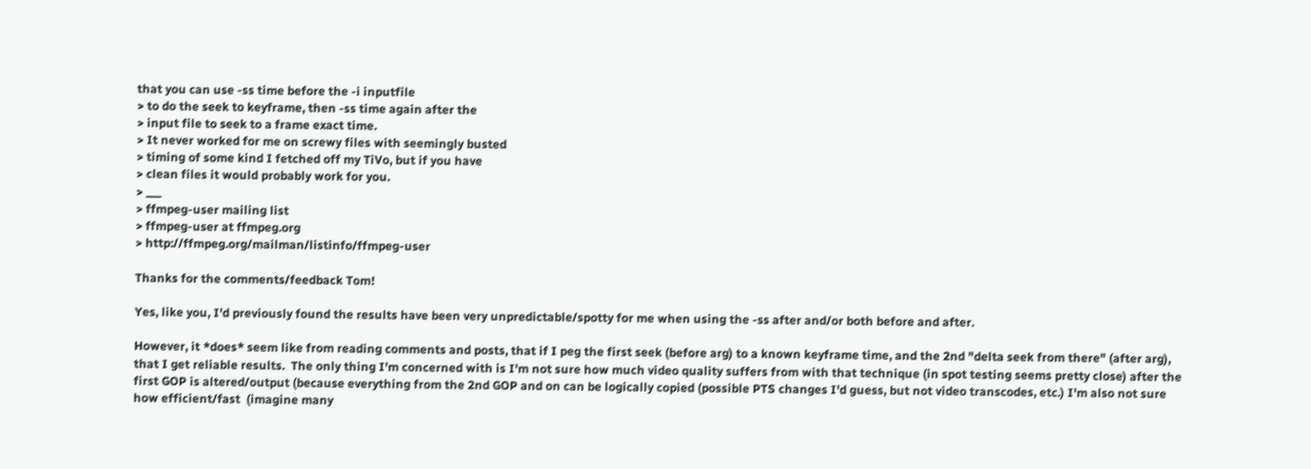that you can use -ss time before the -i inputfile
> to do the seek to keyframe, then -ss time again after the
> input file to seek to a frame exact time.
> It never worked for me on screwy files with seemingly busted
> timing of some kind I fetched off my TiVo, but if you have
> clean files it would probably work for you.
> ___
> ffmpeg-user mailing list
> ffmpeg-user at ffmpeg.org
> http://ffmpeg.org/mailman/listinfo/ffmpeg-user

Thanks for the comments/feedback Tom!

Yes, like you, I'd previously found the results have been very unpredictable/spotty for me when using the -ss after and/or both before and after.

However, it *does* seem like from reading comments and posts, that if I peg the first seek (before arg) to a known keyframe time, and the 2nd "delta seek from there" (after arg), that I get reliable results.  The only thing I'm concerned with is I'm not sure how much video quality suffers from with that technique (in spot testing seems pretty close) after the first GOP is altered/output (because everything from the 2nd GOP and on can be logically copied (possible PTS changes I'd guess, but not video transcodes, etc.) I'm also not sure how efficient/fast  (imagine many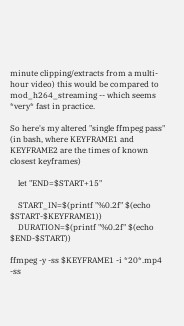minute clipping/extracts from a multi-hour video) this would be compared to mod_h264_streaming -- which seems *very* fast in practice.

So here's my altered "single ffmpeg pass" (in bash, where KEYFRAME1 and KEYFRAME2 are the times of known closest keyframes)

    let "END=$START+15"

    START_IN=$(printf "%0.2f" $(echo $START-$KEYFRAME1))
    DURATION=$(printf "%0.2f" $(echo $END-$START))

ffmpeg -y -ss $KEYFRAME1 -i *20*.mp4 -ss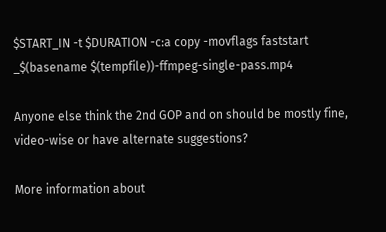$START_IN -t $DURATION -c:a copy -movflags faststart _$(basename $(tempfile))-ffmpeg-single-pass.mp4

Anyone else think the 2nd GOP and on should be mostly fine, video-wise or have alternate suggestions?

More information about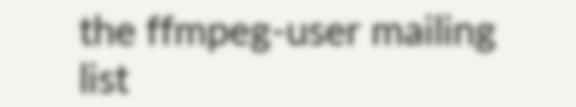the ffmpeg-user mailing list